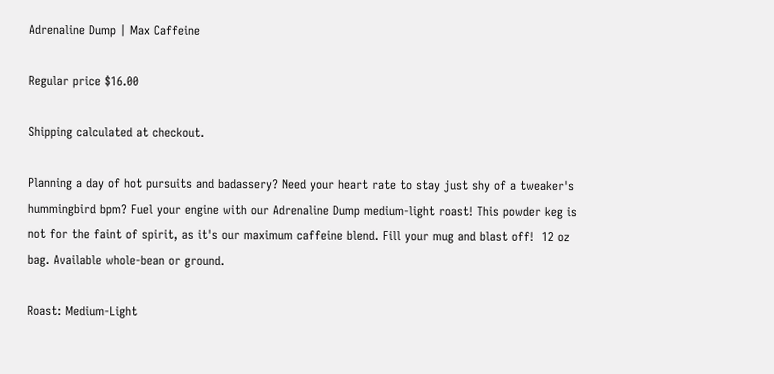Adrenaline Dump | Max Caffeine

Regular price $16.00

Shipping calculated at checkout.

Planning a day of hot pursuits and badassery? Need your heart rate to stay just shy of a tweaker's hummingbird bpm? Fuel your engine with our Adrenaline Dump medium-light roast! This powder keg is not for the faint of spirit, as it's our maximum caffeine blend. Fill your mug and blast off!  12 oz bag. Available whole-bean or ground.

Roast: Medium-Light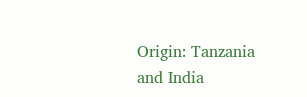Origin: Tanzania and India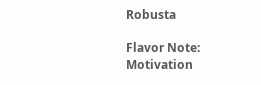Robusta

Flavor Note: Motivation